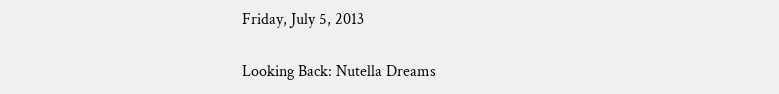Friday, July 5, 2013

Looking Back: Nutella Dreams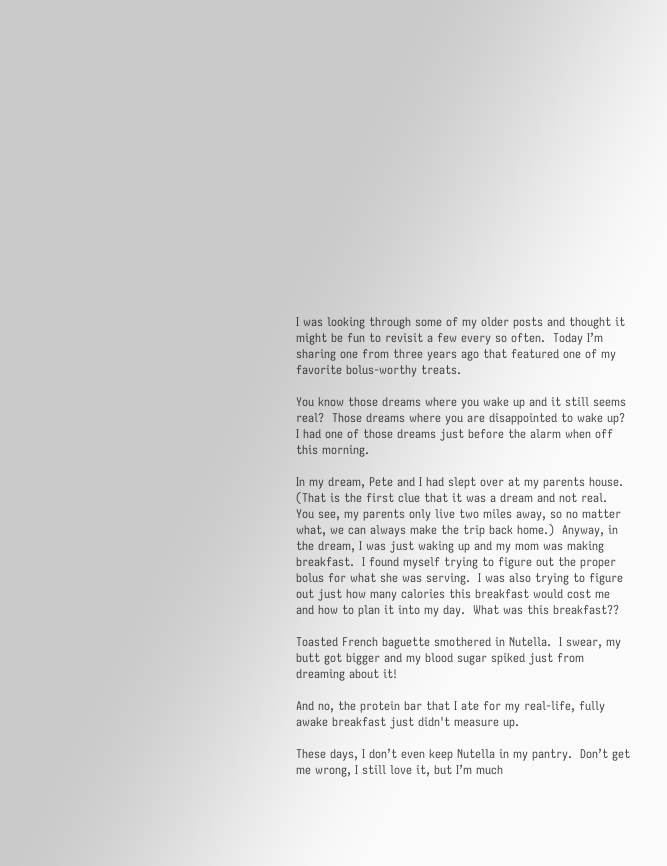I was looking through some of my older posts and thought it might be fun to revisit a few every so often.  Today I’m sharing one from three years ago that featured one of my favorite bolus-worthy treats.

You know those dreams where you wake up and it still seems real?  Those dreams where you are disappointed to wake up?  I had one of those dreams just before the alarm when off this morning.

In my dream, Pete and I had slept over at my parents house.  (That is the first clue that it was a dream and not real.  You see, my parents only live two miles away, so no matter what, we can always make the trip back home.)  Anyway, in the dream, I was just waking up and my mom was making breakfast.  I found myself trying to figure out the proper bolus for what she was serving.  I was also trying to figure out just how many calories this breakfast would cost me and how to plan it into my day.  What was this breakfast??

Toasted French baguette smothered in Nutella.  I swear, my butt got bigger and my blood sugar spiked just from dreaming about it!

And no, the protein bar that I ate for my real-life, fully awake breakfast just didn't measure up.

These days, I don’t even keep Nutella in my pantry.  Don’t get me wrong, I still love it, but I’m much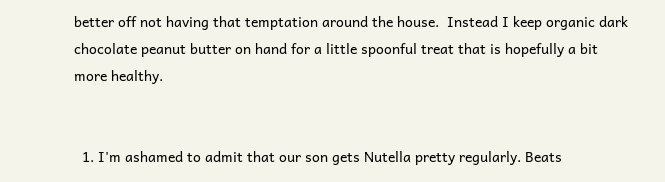better off not having that temptation around the house.  Instead I keep organic dark chocolate peanut butter on hand for a little spoonful treat that is hopefully a bit more healthy.


  1. I'm ashamed to admit that our son gets Nutella pretty regularly. Beats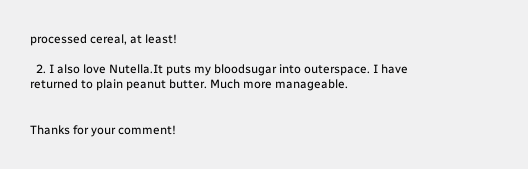processed cereal, at least!

  2. I also love Nutella.It puts my bloodsugar into outerspace. I have returned to plain peanut butter. Much more manageable.


Thanks for your comment!